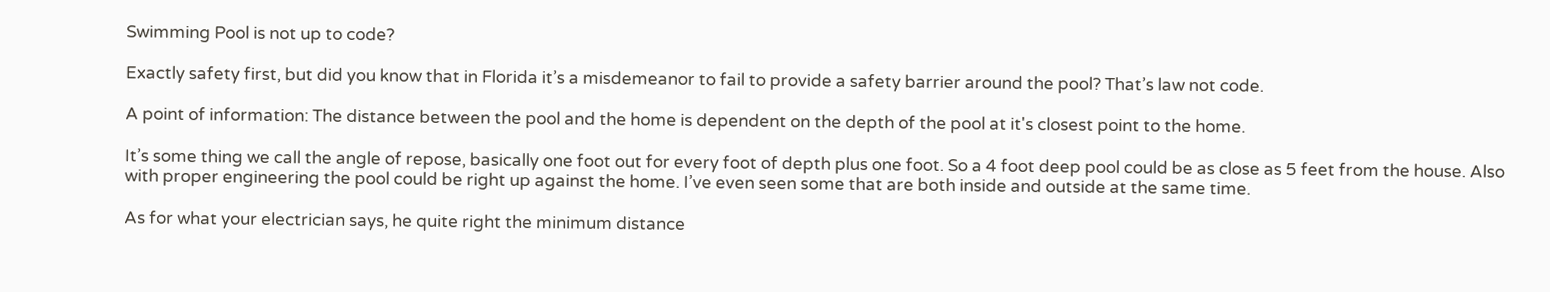Swimming Pool is not up to code?

Exactly safety first, but did you know that in Florida it’s a misdemeanor to fail to provide a safety barrier around the pool? That’s law not code.

A point of information: The distance between the pool and the home is dependent on the depth of the pool at it's closest point to the home.

It’s some thing we call the angle of repose, basically one foot out for every foot of depth plus one foot. So a 4 foot deep pool could be as close as 5 feet from the house. Also with proper engineering the pool could be right up against the home. I’ve even seen some that are both inside and outside at the same time.

As for what your electrician says, he quite right the minimum distance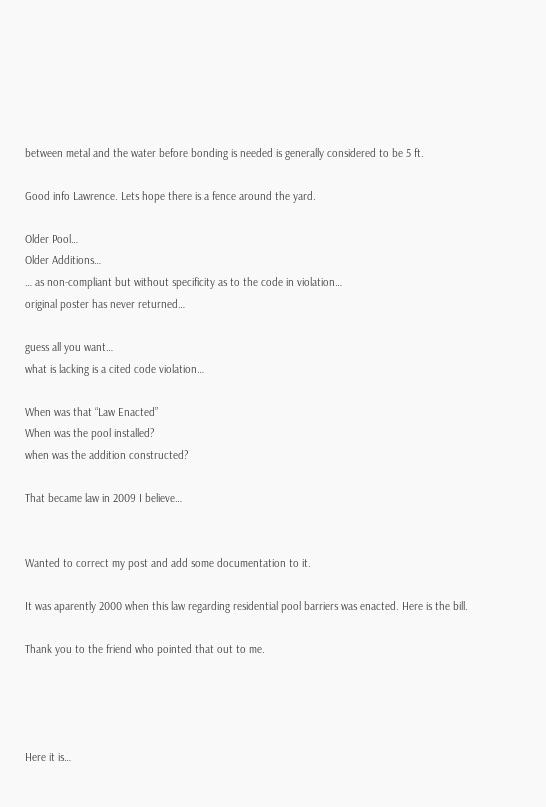between metal and the water before bonding is needed is generally considered to be 5 ft.

Good info Lawrence. Lets hope there is a fence around the yard.

Older Pool…
Older Additions…
… as non-compliant but without specificity as to the code in violation…
original poster has never returned…

guess all you want…
what is lacking is a cited code violation…

When was that “Law Enacted”
When was the pool installed?
when was the addition constructed?

That became law in 2009 I believe…


Wanted to correct my post and add some documentation to it.

It was aparently 2000 when this law regarding residential pool barriers was enacted. Here is the bill.

Thank you to the friend who pointed that out to me.




Here it is…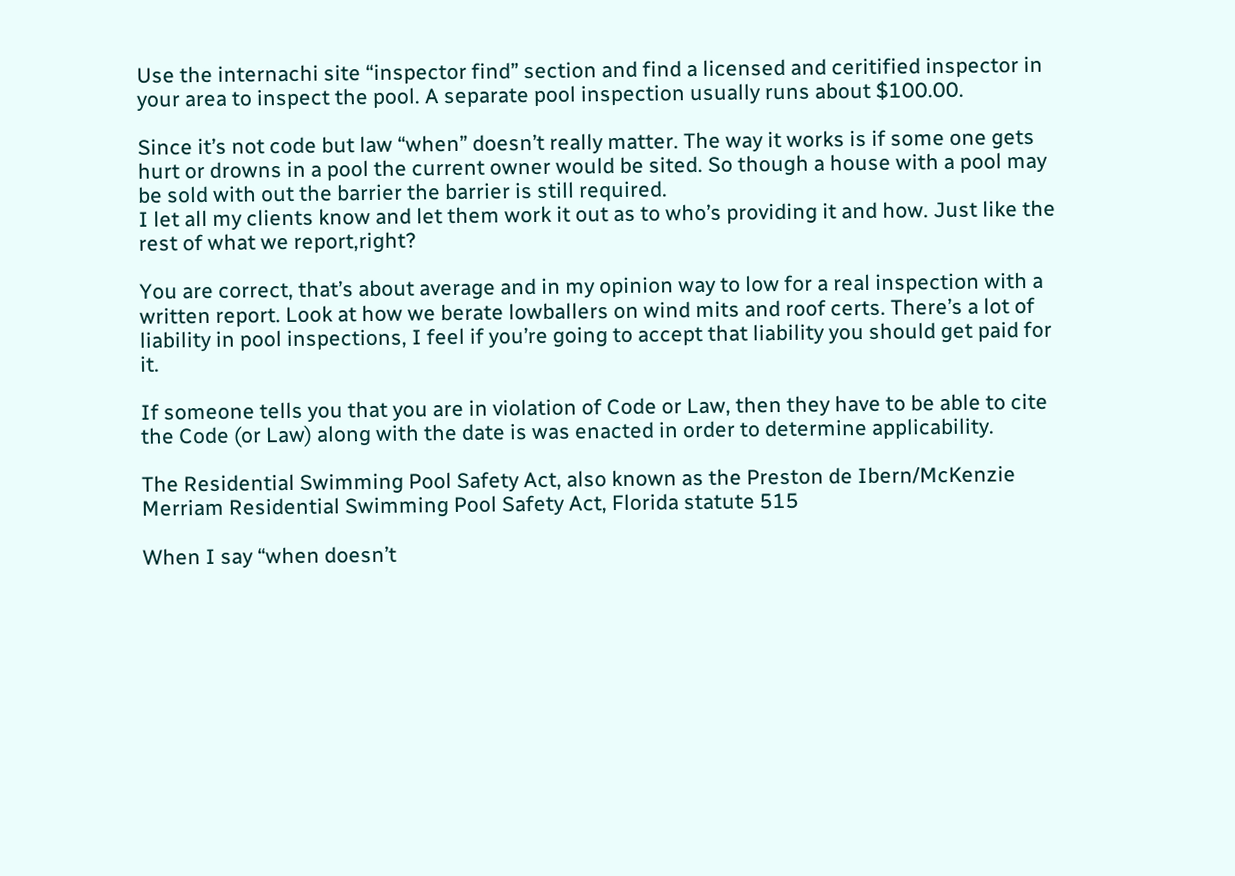Use the internachi site “inspector find” section and find a licensed and ceritified inspector in your area to inspect the pool. A separate pool inspection usually runs about $100.00.

Since it’s not code but law “when” doesn’t really matter. The way it works is if some one gets hurt or drowns in a pool the current owner would be sited. So though a house with a pool may be sold with out the barrier the barrier is still required.
I let all my clients know and let them work it out as to who’s providing it and how. Just like the rest of what we report,right?

You are correct, that’s about average and in my opinion way to low for a real inspection with a written report. Look at how we berate lowballers on wind mits and roof certs. There’s a lot of liability in pool inspections, I feel if you’re going to accept that liability you should get paid for it.

If someone tells you that you are in violation of Code or Law, then they have to be able to cite the Code (or Law) along with the date is was enacted in order to determine applicability.

The Residential Swimming Pool Safety Act, also known as the Preston de Ibern/McKenzie Merriam Residential Swimming Pool Safety Act, Florida statute 515

When I say “when doesn’t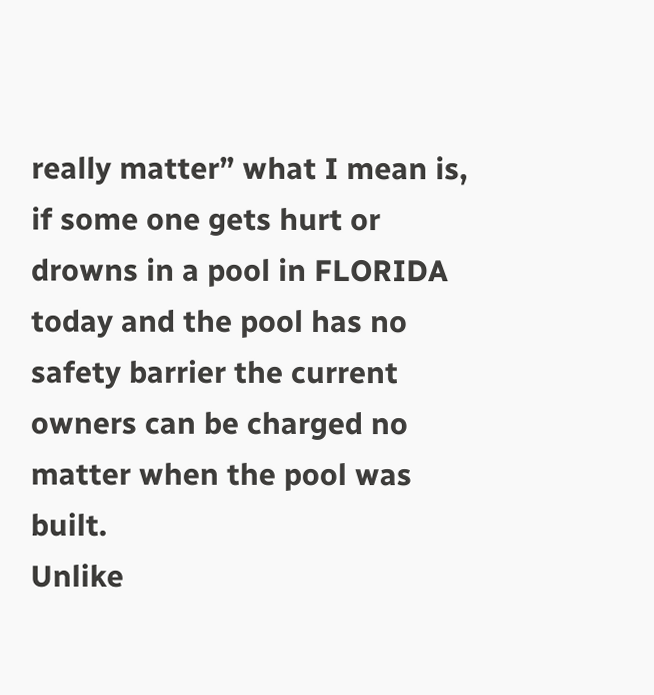really matter” what I mean is, if some one gets hurt or drowns in a pool in FLORIDA today and the pool has no safety barrier the current owners can be charged no matter when the pool was built.
Unlike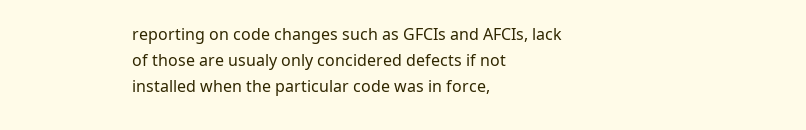reporting on code changes such as GFCIs and AFCIs, lack of those are usualy only concidered defects if not installed when the particular code was in force,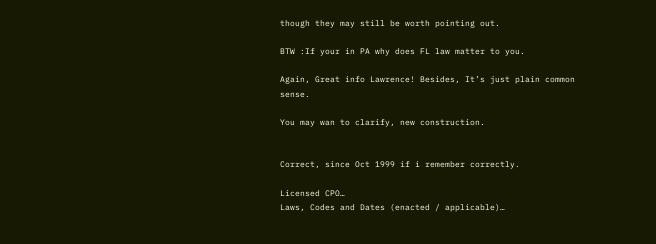though they may still be worth pointing out.

BTW :If your in PA why does FL law matter to you.

Again, Great info Lawrence! Besides, It’s just plain common sense.

You may wan to clarify, new construction.


Correct, since Oct 1999 if i remember correctly.

Licensed CPO…
Laws, Codes and Dates (enacted / applicable)…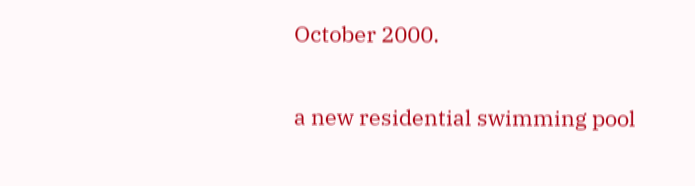October 2000.

a new residential swimming pool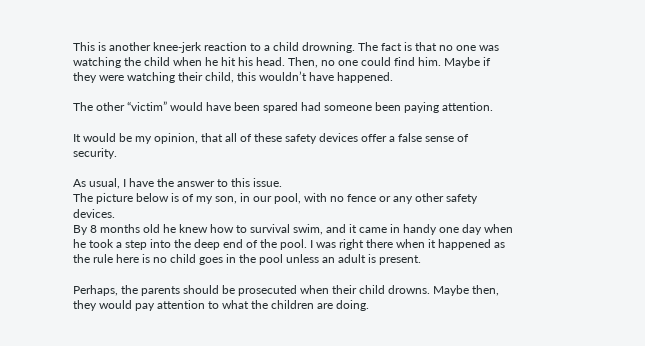This is another knee-jerk reaction to a child drowning. The fact is that no one was watching the child when he hit his head. Then, no one could find him. Maybe if they were watching their child, this wouldn’t have happened.

The other “victim” would have been spared had someone been paying attention.

It would be my opinion, that all of these safety devices offer a false sense of security.

As usual, I have the answer to this issue.
The picture below is of my son, in our pool, with no fence or any other safety devices.
By 8 months old he knew how to survival swim, and it came in handy one day when he took a step into the deep end of the pool. I was right there when it happened as the rule here is no child goes in the pool unless an adult is present.

Perhaps, the parents should be prosecuted when their child drowns. Maybe then, they would pay attention to what the children are doing.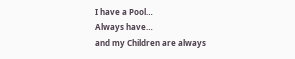I have a Pool…
Always have…
and my Children are always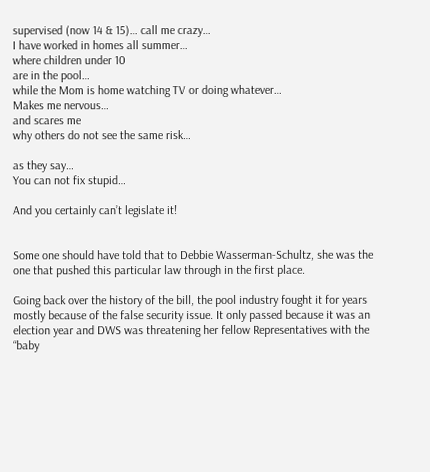supervised (now 14 & 15)… call me crazy…
I have worked in homes all summer…
where children under 10
are in the pool…
while the Mom is home watching TV or doing whatever…
Makes me nervous…
and scares me
why others do not see the same risk…

as they say…
You can not fix stupid…

And you certainly can’t legislate it!


Some one should have told that to Debbie Wasserman-Schultz, she was the one that pushed this particular law through in the first place.

Going back over the history of the bill, the pool industry fought it for years mostly because of the false security issue. It only passed because it was an election year and DWS was threatening her fellow Representatives with the “baby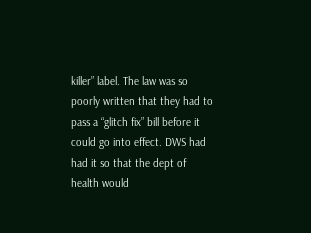killer” label. The law was so poorly written that they had to pass a “glitch fix” bill before it could go into effect. DWS had had it so that the dept of health would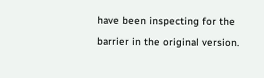have been inspecting for the barrier in the original version.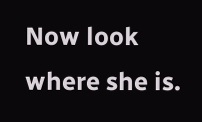Now look where she is.